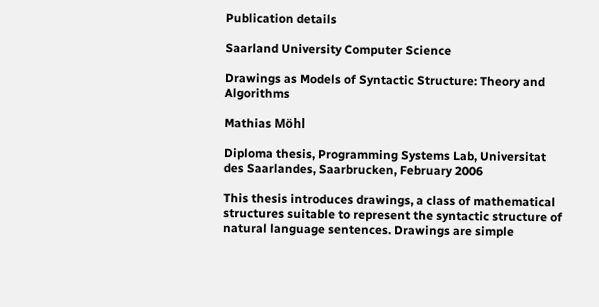Publication details

Saarland University Computer Science

Drawings as Models of Syntactic Structure: Theory and Algorithms

Mathias Möhl

Diploma thesis, Programming Systems Lab, Universitat des Saarlandes, Saarbrucken, February 2006

This thesis introduces drawings, a class of mathematical structures suitable to represent the syntactic structure of natural language sentences. Drawings are simple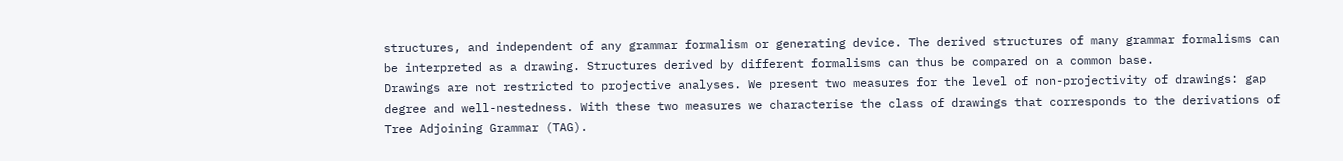structures, and independent of any grammar formalism or generating device. The derived structures of many grammar formalisms can be interpreted as a drawing. Structures derived by different formalisms can thus be compared on a common base.
Drawings are not restricted to projective analyses. We present two measures for the level of non-projectivity of drawings: gap degree and well-nestedness. With these two measures we characterise the class of drawings that corresponds to the derivations of Tree Adjoining Grammar (TAG).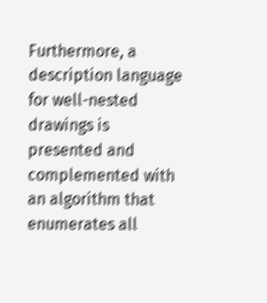Furthermore, a description language for well-nested drawings is presented and complemented with an algorithm that enumerates all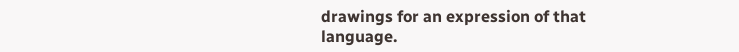drawings for an expression of that language.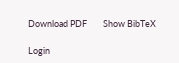Download PDF        Show BibTeX

Login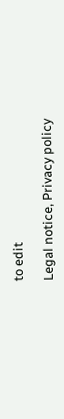to edit

Legal notice, Privacy policy